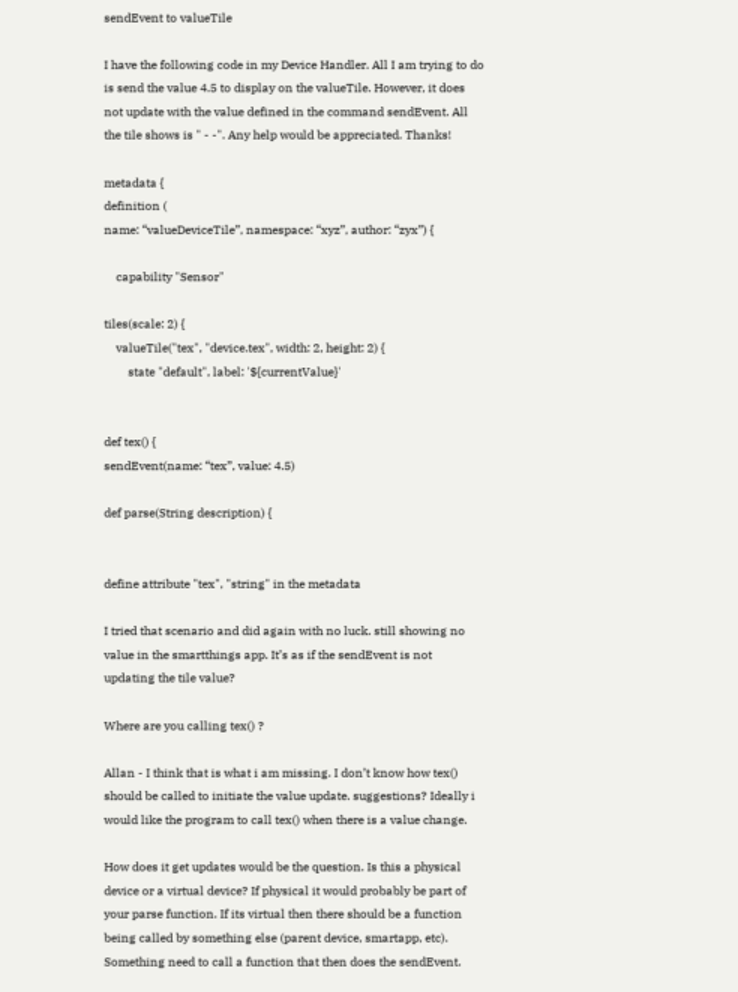sendEvent to valueTile

I have the following code in my Device Handler. All I am trying to do is send the value 4.5 to display on the valueTile. However, it does not update with the value defined in the command sendEvent. All the tile shows is " - -". Any help would be appreciated. Thanks!

metadata {
definition (
name: “valueDeviceTile”, namespace: “xyz”, author: “zyx”) {

    capability "Sensor"

tiles(scale: 2) {
    valueTile("tex", "device.tex", width: 2, height: 2) {
        state "default", label: '${currentValue}'


def tex() {
sendEvent(name: “tex”, value: 4.5)

def parse(String description) {


define attribute "tex", "string" in the metadata

I tried that scenario and did again with no luck. still showing no value in the smartthings app. It’s as if the sendEvent is not updating the tile value?

Where are you calling tex() ?

Allan - I think that is what i am missing. I don’t know how tex() should be called to initiate the value update. suggestions? Ideally i would like the program to call tex() when there is a value change.

How does it get updates would be the question. Is this a physical device or a virtual device? If physical it would probably be part of your parse function. If its virtual then there should be a function being called by something else (parent device, smartapp, etc). Something need to call a function that then does the sendEvent.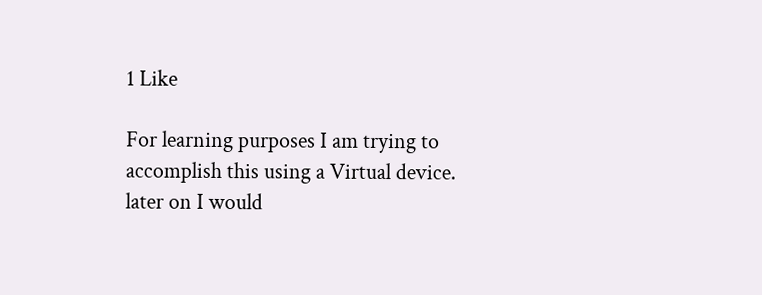1 Like

For learning purposes I am trying to accomplish this using a Virtual device. later on I would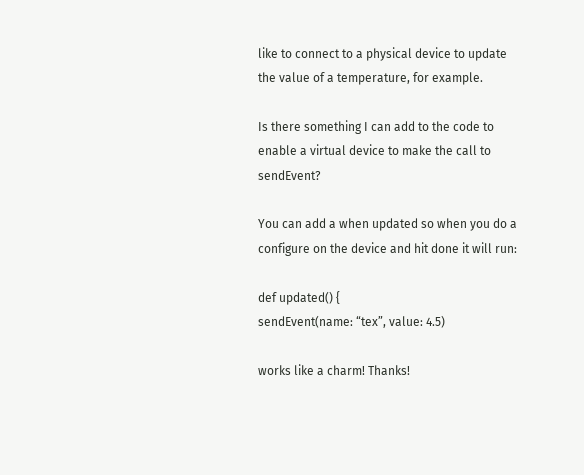like to connect to a physical device to update the value of a temperature, for example.

Is there something I can add to the code to enable a virtual device to make the call to sendEvent?

You can add a when updated so when you do a configure on the device and hit done it will run:

def updated() {
sendEvent(name: “tex”, value: 4.5)

works like a charm! Thanks!